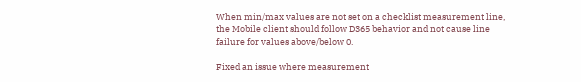When min/max values are not set on a checklist measurement line, the Mobile client should follow D365 behavior and not cause line failure for values above/below 0.

Fixed an issue where measurement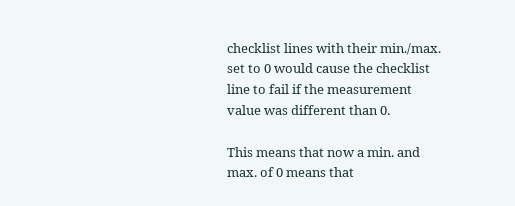checklist lines with their min./max. set to 0 would cause the checklist line to fail if the measurement value was different than 0.

This means that now a min. and max. of 0 means that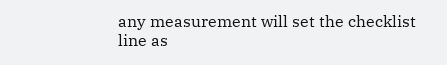any measurement will set the checklist line as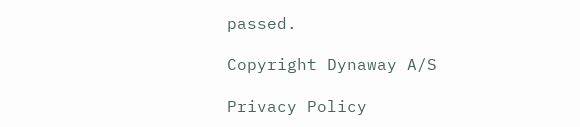passed.

Copyright Dynaway A/S

Privacy Policy